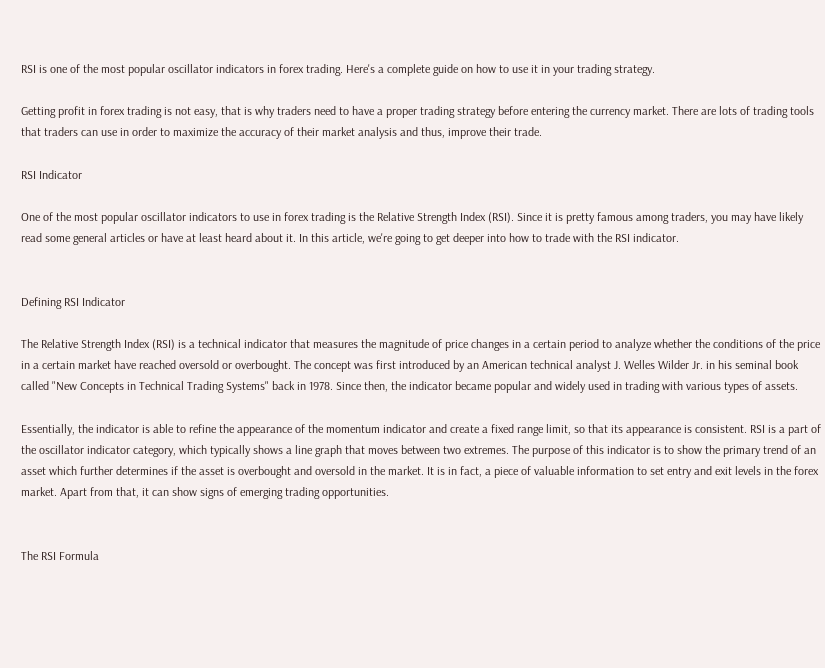RSI is one of the most popular oscillator indicators in forex trading. Here's a complete guide on how to use it in your trading strategy.

Getting profit in forex trading is not easy, that is why traders need to have a proper trading strategy before entering the currency market. There are lots of trading tools that traders can use in order to maximize the accuracy of their market analysis and thus, improve their trade.

RSI Indicator

One of the most popular oscillator indicators to use in forex trading is the Relative Strength Index (RSI). Since it is pretty famous among traders, you may have likely read some general articles or have at least heard about it. In this article, we're going to get deeper into how to trade with the RSI indicator.


Defining RSI Indicator

The Relative Strength Index (RSI) is a technical indicator that measures the magnitude of price changes in a certain period to analyze whether the conditions of the price in a certain market have reached oversold or overbought. The concept was first introduced by an American technical analyst J. Welles Wilder Jr. in his seminal book called "New Concepts in Technical Trading Systems" back in 1978. Since then, the indicator became popular and widely used in trading with various types of assets.

Essentially, the indicator is able to refine the appearance of the momentum indicator and create a fixed range limit, so that its appearance is consistent. RSI is a part of the oscillator indicator category, which typically shows a line graph that moves between two extremes. The purpose of this indicator is to show the primary trend of an asset which further determines if the asset is overbought and oversold in the market. It is in fact, a piece of valuable information to set entry and exit levels in the forex market. Apart from that, it can show signs of emerging trading opportunities.


The RSI Formula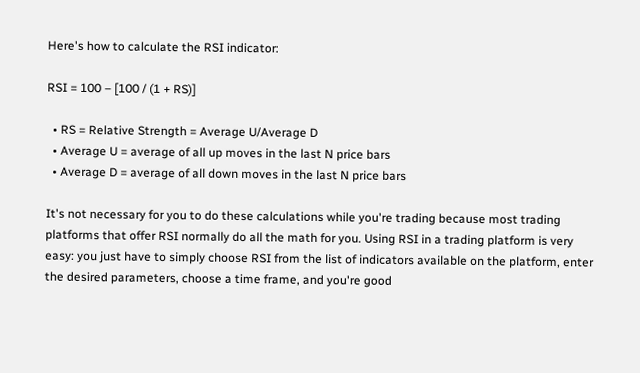Here's how to calculate the RSI indicator:

RSI = 100 – [100 / (1 + RS)]

  • RS = Relative Strength = Average U/Average D
  • Average U = average of all up moves in the last N price bars
  • Average D = average of all down moves in the last N price bars

It's not necessary for you to do these calculations while you're trading because most trading platforms that offer RSI normally do all the math for you. Using RSI in a trading platform is very easy: you just have to simply choose RSI from the list of indicators available on the platform, enter the desired parameters, choose a time frame, and you're good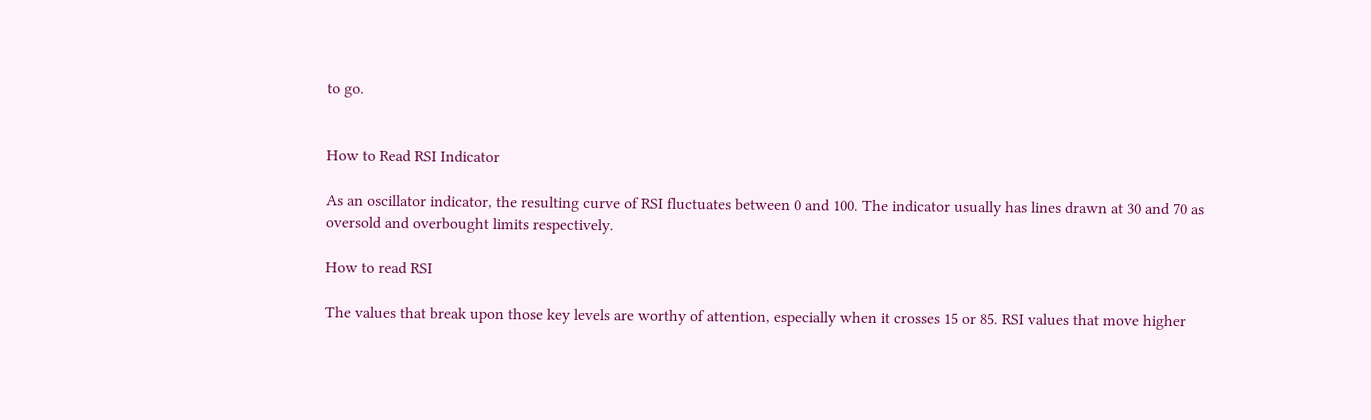to go.


How to Read RSI Indicator

As an oscillator indicator, the resulting curve of RSI fluctuates between 0 and 100. The indicator usually has lines drawn at 30 and 70 as oversold and overbought limits respectively.

How to read RSI

The values that break upon those key levels are worthy of attention, especially when it crosses 15 or 85. RSI values that move higher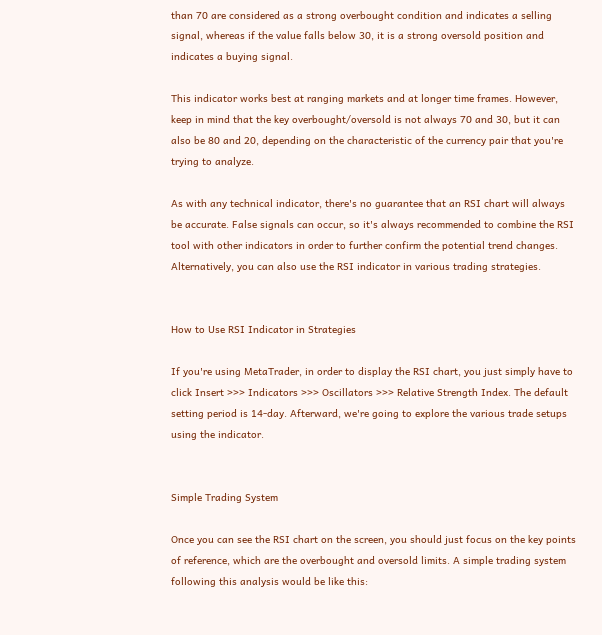than 70 are considered as a strong overbought condition and indicates a selling signal, whereas if the value falls below 30, it is a strong oversold position and indicates a buying signal.

This indicator works best at ranging markets and at longer time frames. However, keep in mind that the key overbought/oversold is not always 70 and 30, but it can also be 80 and 20, depending on the characteristic of the currency pair that you're trying to analyze.

As with any technical indicator, there's no guarantee that an RSI chart will always be accurate. False signals can occur, so it's always recommended to combine the RSI tool with other indicators in order to further confirm the potential trend changes. Alternatively, you can also use the RSI indicator in various trading strategies.


How to Use RSI Indicator in Strategies

If you're using MetaTrader, in order to display the RSI chart, you just simply have to click Insert >>> Indicators >>> Oscillators >>> Relative Strength Index. The default setting period is 14-day. Afterward, we're going to explore the various trade setups using the indicator.


Simple Trading System

Once you can see the RSI chart on the screen, you should just focus on the key points of reference, which are the overbought and oversold limits. A simple trading system following this analysis would be like this: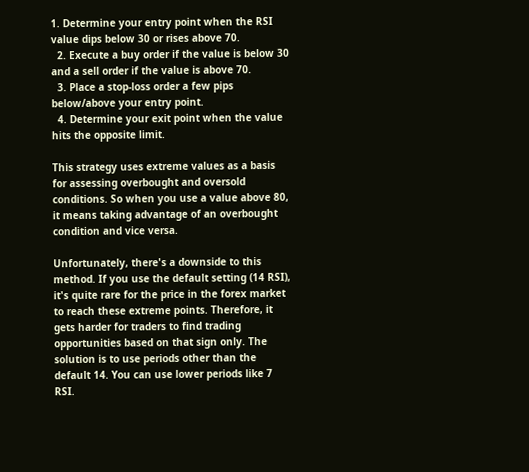1. Determine your entry point when the RSI value dips below 30 or rises above 70.
  2. Execute a buy order if the value is below 30 and a sell order if the value is above 70.
  3. Place a stop-loss order a few pips below/above your entry point.
  4. Determine your exit point when the value hits the opposite limit.

This strategy uses extreme values as a basis for assessing overbought and oversold conditions. So when you use a value above 80, it means taking advantage of an overbought condition and vice versa.

Unfortunately, there's a downside to this method. If you use the default setting (14 RSI), it's quite rare for the price in the forex market to reach these extreme points. Therefore, it gets harder for traders to find trading opportunities based on that sign only. The solution is to use periods other than the default 14. You can use lower periods like 7 RSI.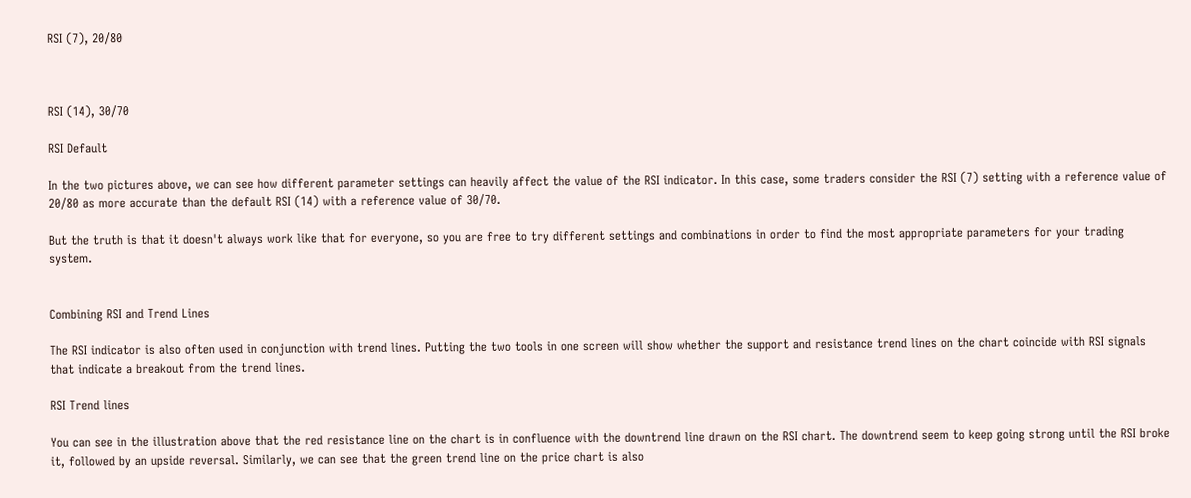RSI (7), 20/80



RSI (14), 30/70

RSI Default

In the two pictures above, we can see how different parameter settings can heavily affect the value of the RSI indicator. In this case, some traders consider the RSI (7) setting with a reference value of 20/80 as more accurate than the default RSI (14) with a reference value of 30/70.

But the truth is that it doesn't always work like that for everyone, so you are free to try different settings and combinations in order to find the most appropriate parameters for your trading system.


Combining RSI and Trend Lines

The RSI indicator is also often used in conjunction with trend lines. Putting the two tools in one screen will show whether the support and resistance trend lines on the chart coincide with RSI signals that indicate a breakout from the trend lines.

RSI Trend lines

You can see in the illustration above that the red resistance line on the chart is in confluence with the downtrend line drawn on the RSI chart. The downtrend seem to keep going strong until the RSI broke it, followed by an upside reversal. Similarly, we can see that the green trend line on the price chart is also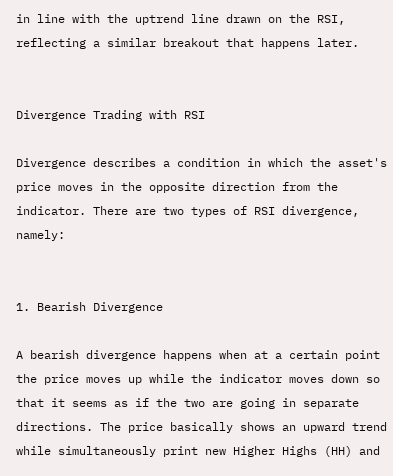in line with the uptrend line drawn on the RSI, reflecting a similar breakout that happens later.


Divergence Trading with RSI

Divergence describes a condition in which the asset's price moves in the opposite direction from the indicator. There are two types of RSI divergence, namely:


1. Bearish Divergence

A bearish divergence happens when at a certain point the price moves up while the indicator moves down so that it seems as if the two are going in separate directions. The price basically shows an upward trend while simultaneously print new Higher Highs (HH) and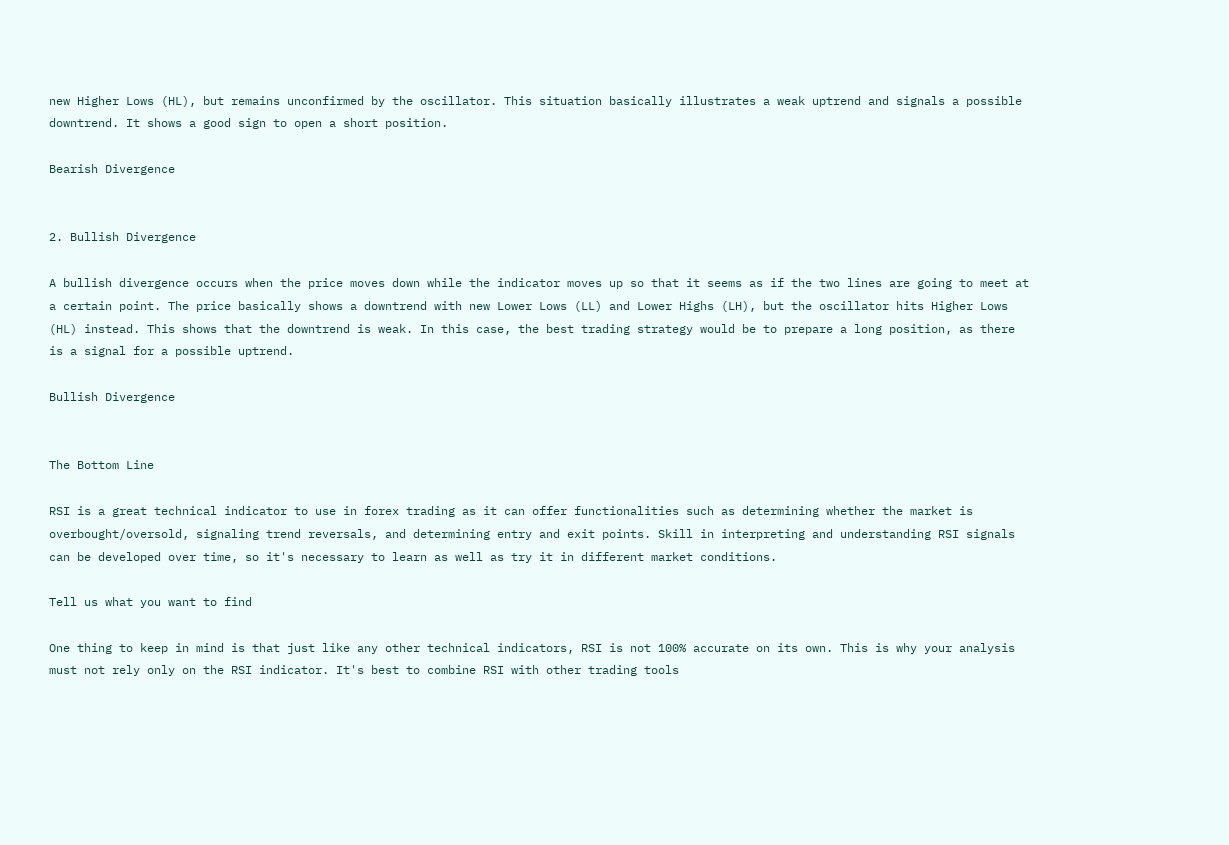new Higher Lows (HL), but remains unconfirmed by the oscillator. This situation basically illustrates a weak uptrend and signals a possible downtrend. It shows a good sign to open a short position.

Bearish Divergence


2. Bullish Divergence

A bullish divergence occurs when the price moves down while the indicator moves up so that it seems as if the two lines are going to meet at a certain point. The price basically shows a downtrend with new Lower Lows (LL) and Lower Highs (LH), but the oscillator hits Higher Lows (HL) instead. This shows that the downtrend is weak. In this case, the best trading strategy would be to prepare a long position, as there is a signal for a possible uptrend.

Bullish Divergence


The Bottom Line

RSI is a great technical indicator to use in forex trading as it can offer functionalities such as determining whether the market is overbought/oversold, signaling trend reversals, and determining entry and exit points. Skill in interpreting and understanding RSI signals can be developed over time, so it's necessary to learn as well as try it in different market conditions.

Tell us what you want to find

One thing to keep in mind is that just like any other technical indicators, RSI is not 100% accurate on its own. This is why your analysis must not rely only on the RSI indicator. It's best to combine RSI with other trading tools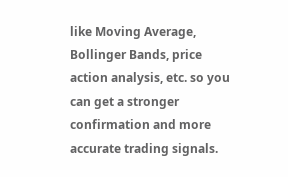like Moving Average, Bollinger Bands, price action analysis, etc. so you can get a stronger confirmation and more accurate trading signals.